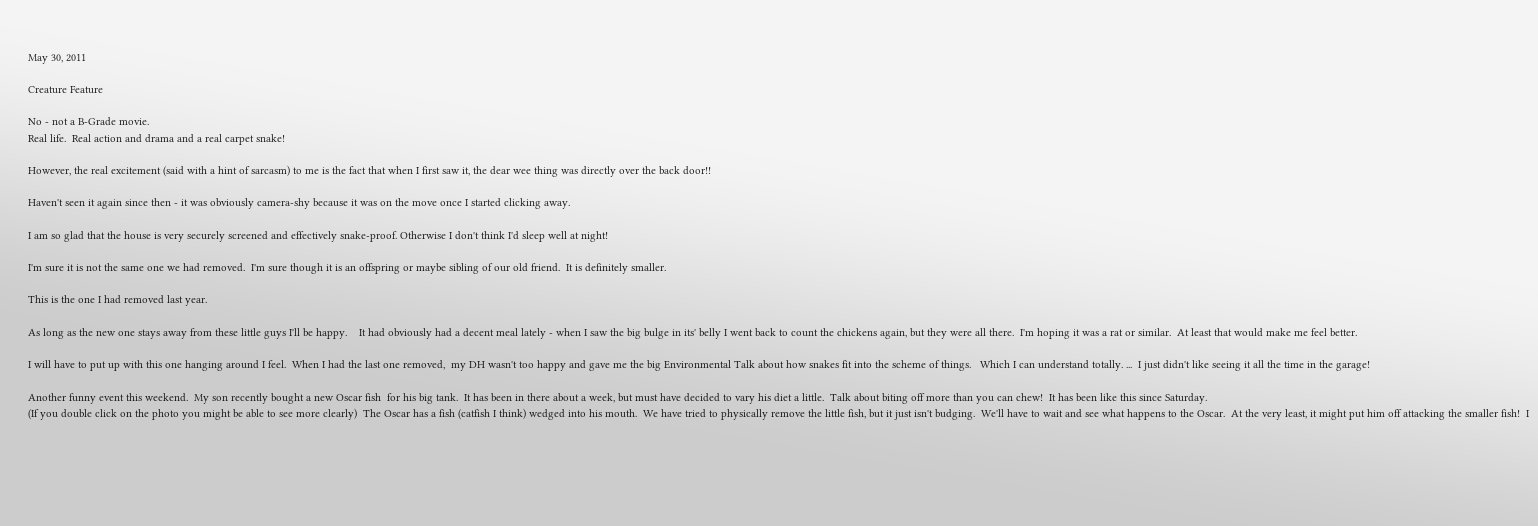May 30, 2011

Creature Feature

No - not a B-Grade movie.
Real life.  Real action and drama and a real carpet snake!

However, the real excitement (said with a hint of sarcasm) to me is the fact that when I first saw it, the dear wee thing was directly over the back door!!

Haven't seen it again since then - it was obviously camera-shy because it was on the move once I started clicking away.

I am so glad that the house is very securely screened and effectively snake-proof. Otherwise I don't think I'd sleep well at night!

I'm sure it is not the same one we had removed.  I'm sure though it is an offspring or maybe sibling of our old friend.  It is definitely smaller.

This is the one I had removed last year.

As long as the new one stays away from these little guys I'll be happy.    It had obviously had a decent meal lately - when I saw the big bulge in its' belly I went back to count the chickens again, but they were all there.  I'm hoping it was a rat or similar.  At least that would make me feel better.

I will have to put up with this one hanging around I feel.  When I had the last one removed,  my DH wasn't too happy and gave me the big Environmental Talk about how snakes fit into the scheme of things.   Which I can understand totally. ...  I just didn't like seeing it all the time in the garage!

Another funny event this weekend.  My son recently bought a new Oscar fish  for his big tank.  It has been in there about a week, but must have decided to vary his diet a little.  Talk about biting off more than you can chew!  It has been like this since Saturday.
(If you double click on the photo you might be able to see more clearly)  The Oscar has a fish (catfish I think) wedged into his mouth.  We have tried to physically remove the little fish, but it just isn't budging.  We'll have to wait and see what happens to the Oscar.  At the very least, it might put him off attacking the smaller fish!  I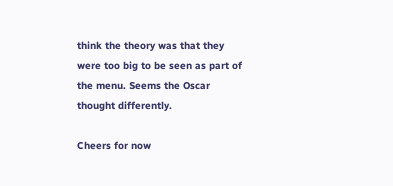think the theory was that they were too big to be seen as part of the menu. Seems the Oscar thought differently.

Cheers for now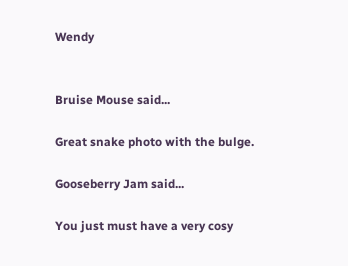Wendy


Bruise Mouse said...

Great snake photo with the bulge.

Gooseberry Jam said...

You just must have a very cosy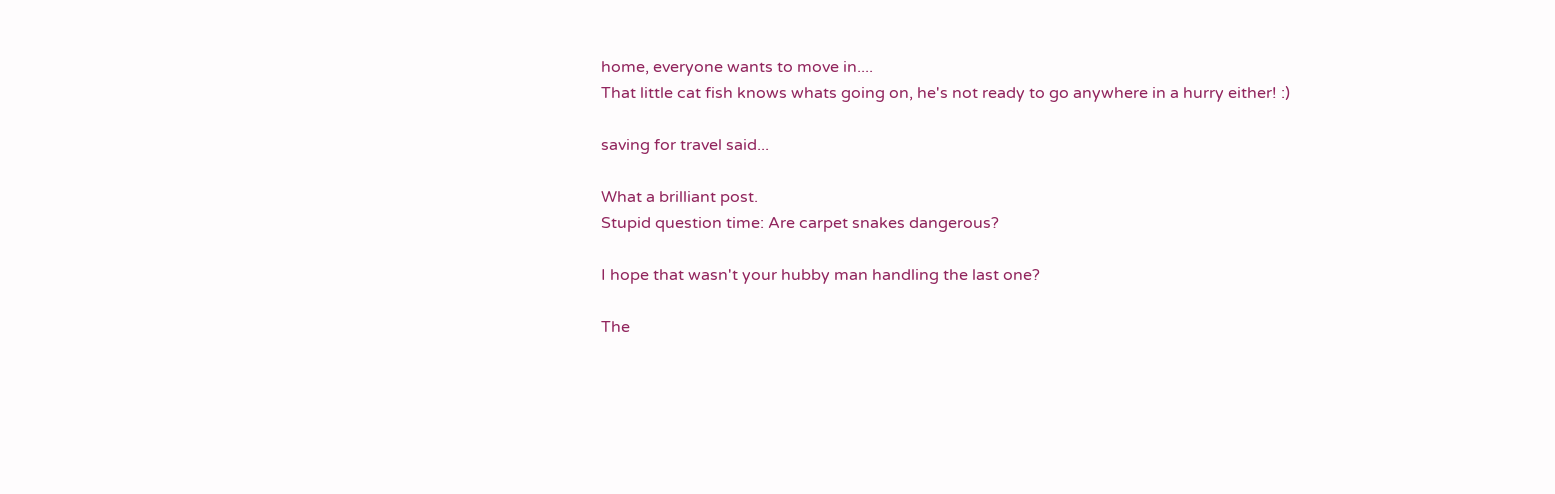home, everyone wants to move in....
That little cat fish knows whats going on, he's not ready to go anywhere in a hurry either! :)

saving for travel said...

What a brilliant post.
Stupid question time: Are carpet snakes dangerous?

I hope that wasn't your hubby man handling the last one?

The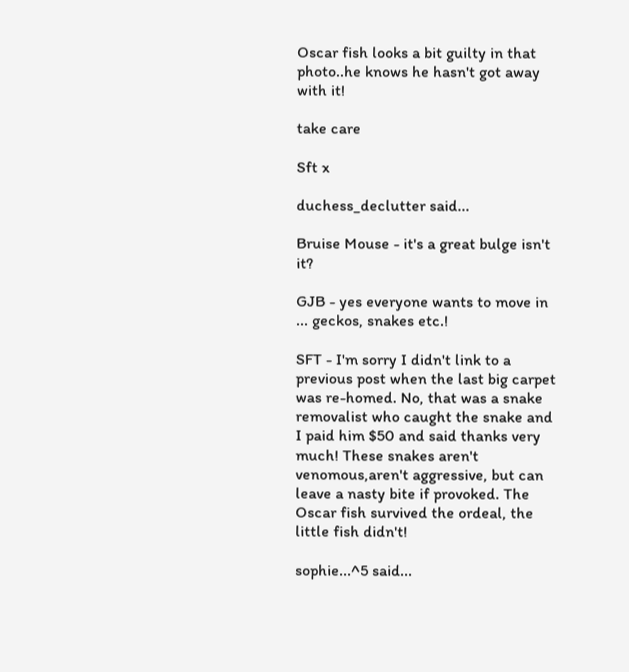Oscar fish looks a bit guilty in that photo..he knows he hasn't got away with it!

take care

Sft x

duchess_declutter said...

Bruise Mouse - it's a great bulge isn't it?

GJB - yes everyone wants to move in ... geckos, snakes etc.!

SFT - I'm sorry I didn't link to a previous post when the last big carpet was re-homed. No, that was a snake removalist who caught the snake and I paid him $50 and said thanks very much! These snakes aren't venomous,aren't aggressive, but can leave a nasty bite if provoked. The Oscar fish survived the ordeal, the little fish didn't!

sophie...^5 said...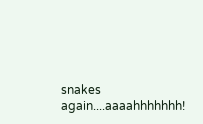snakes again....aaaahhhhhhh!